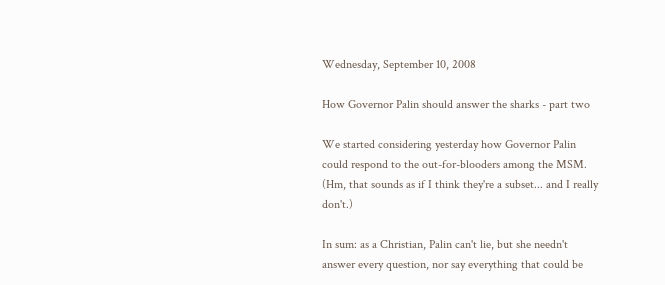Wednesday, September 10, 2008

How Governor Palin should answer the sharks - part two

We started considering yesterday how Governor Palin could respond to the out-for-blooders among the MSM. (Hm, that sounds as if I think they're a subset... and I really don't.)

In sum: as a Christian, Palin can't lie, but she needn't answer every question, nor say everything that could be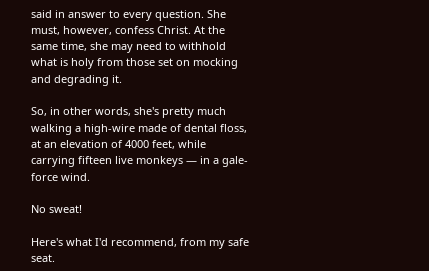said in answer to every question. She must, however, confess Christ. At the same time, she may need to withhold what is holy from those set on mocking and degrading it.

So, in other words, she's pretty much walking a high-wire made of dental floss, at an elevation of 4000 feet, while carrying fifteen live monkeys — in a gale-force wind.

No sweat!

Here's what I'd recommend, from my safe seat.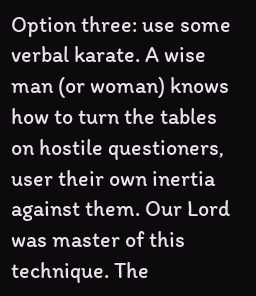Option three: use some verbal karate. A wise man (or woman) knows how to turn the tables on hostile questioners, user their own inertia against them. Our Lord was master of this technique. The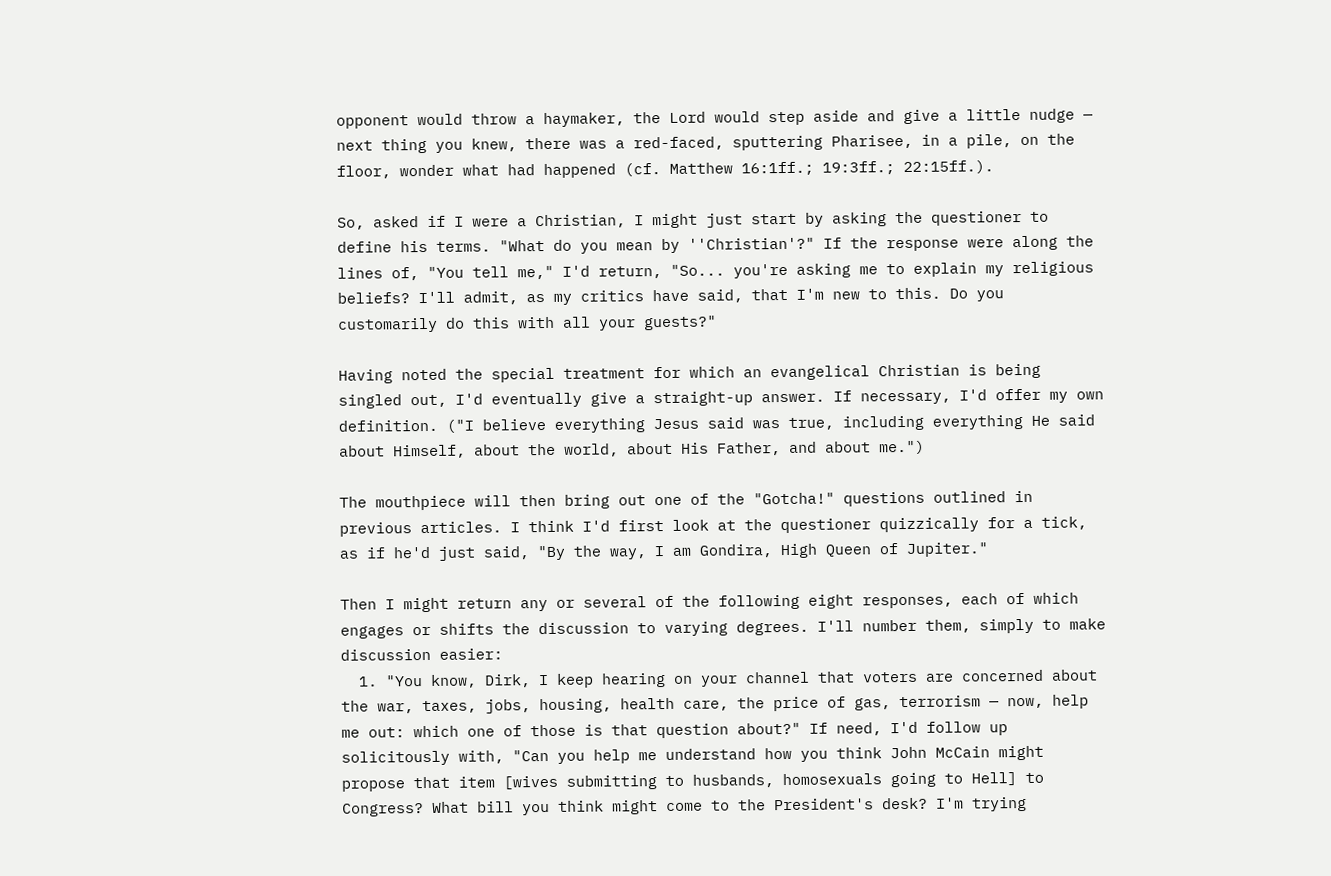opponent would throw a haymaker, the Lord would step aside and give a little nudge — next thing you knew, there was a red-faced, sputtering Pharisee, in a pile, on the floor, wonder what had happened (cf. Matthew 16:1ff.; 19:3ff.; 22:15ff.).

So, asked if I were a Christian, I might just start by asking the questioner to define his terms. "What do you mean by ''Christian'?" If the response were along the lines of, "You tell me," I'd return, "So... you're asking me to explain my religious beliefs? I'll admit, as my critics have said, that I'm new to this. Do you customarily do this with all your guests?"

Having noted the special treatment for which an evangelical Christian is being singled out, I'd eventually give a straight-up answer. If necessary, I'd offer my own definition. ("I believe everything Jesus said was true, including everything He said about Himself, about the world, about His Father, and about me.")

The mouthpiece will then bring out one of the "Gotcha!" questions outlined in previous articles. I think I'd first look at the questioner quizzically for a tick, as if he'd just said, "By the way, I am Gondira, High Queen of Jupiter."

Then I might return any or several of the following eight responses, each of which engages or shifts the discussion to varying degrees. I'll number them, simply to make discussion easier:
  1. "You know, Dirk, I keep hearing on your channel that voters are concerned about the war, taxes, jobs, housing, health care, the price of gas, terrorism — now, help me out: which one of those is that question about?" If need, I'd follow up solicitously with, "Can you help me understand how you think John McCain might propose that item [wives submitting to husbands, homosexuals going to Hell] to Congress? What bill you think might come to the President's desk? I'm trying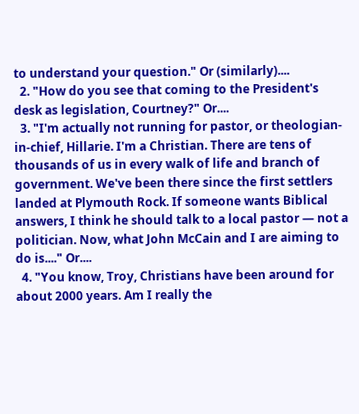to understand your question." Or (similarly)....
  2. "How do you see that coming to the President's desk as legislation, Courtney?" Or....
  3. "I'm actually not running for pastor, or theologian-in-chief, Hillarie. I'm a Christian. There are tens of thousands of us in every walk of life and branch of government. We've been there since the first settlers landed at Plymouth Rock. If someone wants Biblical answers, I think he should talk to a local pastor — not a politician. Now, what John McCain and I are aiming to do is...." Or....
  4. "You know, Troy, Christians have been around for about 2000 years. Am I really the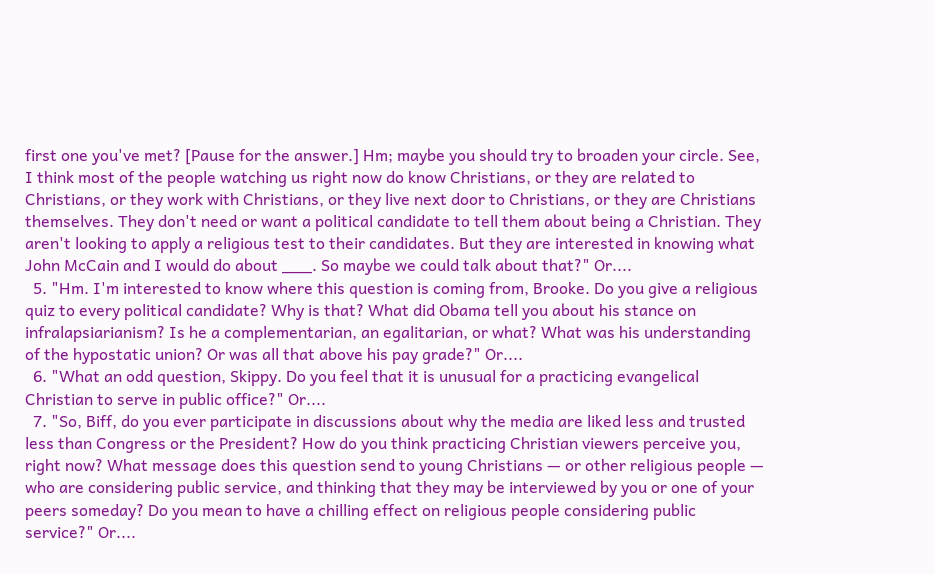first one you've met? [Pause for the answer.] Hm; maybe you should try to broaden your circle. See, I think most of the people watching us right now do know Christians, or they are related to Christians, or they work with Christians, or they live next door to Christians, or they are Christians themselves. They don't need or want a political candidate to tell them about being a Christian. They aren't looking to apply a religious test to their candidates. But they are interested in knowing what John McCain and I would do about ___. So maybe we could talk about that?" Or....
  5. "Hm. I'm interested to know where this question is coming from, Brooke. Do you give a religious quiz to every political candidate? Why is that? What did Obama tell you about his stance on infralapsiarianism? Is he a complementarian, an egalitarian, or what? What was his understanding of the hypostatic union? Or was all that above his pay grade?" Or....
  6. "What an odd question, Skippy. Do you feel that it is unusual for a practicing evangelical Christian to serve in public office?" Or....
  7. "So, Biff, do you ever participate in discussions about why the media are liked less and trusted less than Congress or the President? How do you think practicing Christian viewers perceive you, right now? What message does this question send to young Christians — or other religious people — who are considering public service, and thinking that they may be interviewed by you or one of your peers someday? Do you mean to have a chilling effect on religious people considering public service?" Or....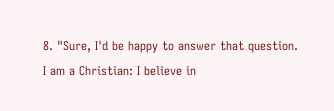8. "Sure, I'd be happy to answer that question. I am a Christian: I believe in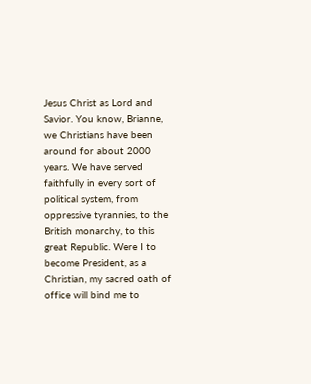Jesus Christ as Lord and Savior. You know, Brianne, we Christians have been around for about 2000 years. We have served faithfully in every sort of political system, from oppressive tyrannies, to the British monarchy, to this great Republic. Were I to become President, as a Christian, my sacred oath of office will bind me to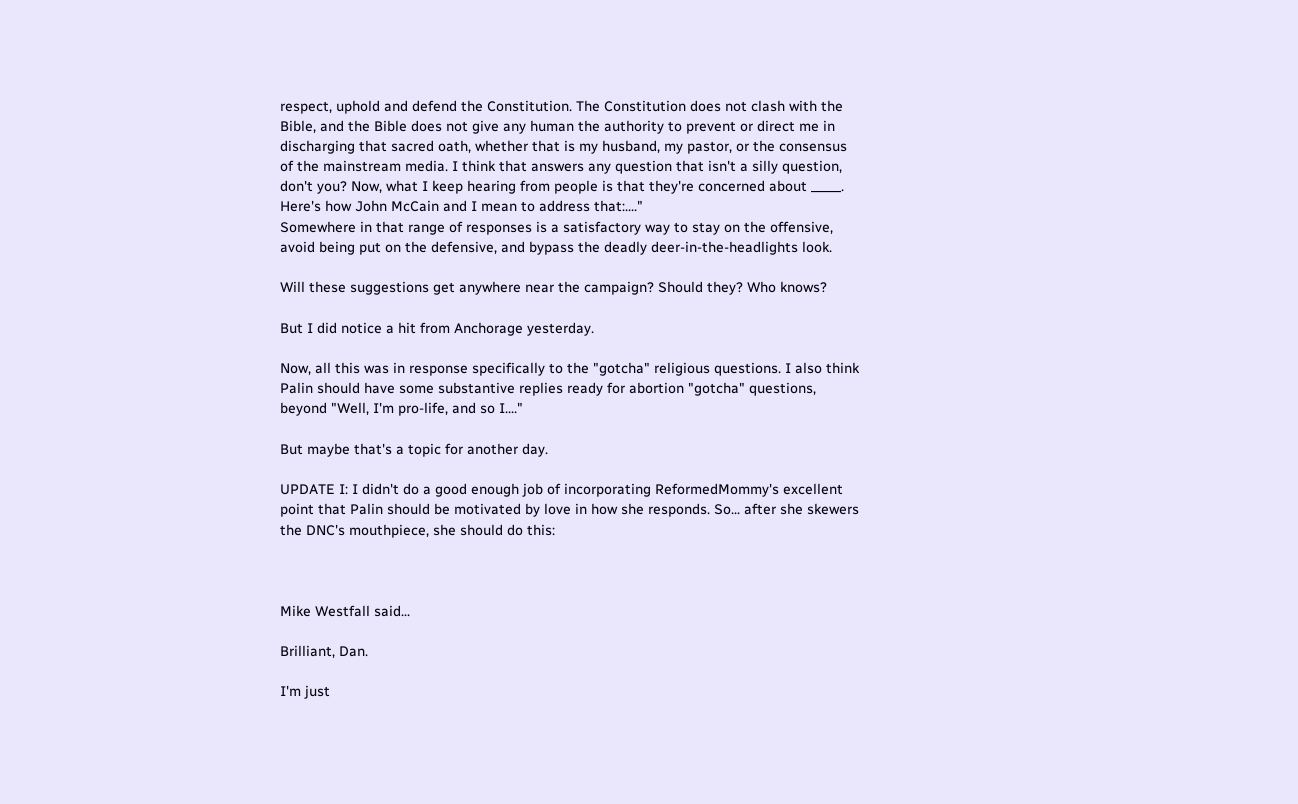respect, uphold and defend the Constitution. The Constitution does not clash with the Bible, and the Bible does not give any human the authority to prevent or direct me in discharging that sacred oath, whether that is my husband, my pastor, or the consensus of the mainstream media. I think that answers any question that isn't a silly question, don't you? Now, what I keep hearing from people is that they're concerned about _____. Here's how John McCain and I mean to address that:...."
Somewhere in that range of responses is a satisfactory way to stay on the offensive, avoid being put on the defensive, and bypass the deadly deer-in-the-headlights look.

Will these suggestions get anywhere near the campaign? Should they? Who knows?

But I did notice a hit from Anchorage yesterday.

Now, all this was in response specifically to the "gotcha" religious questions. I also think Palin should have some substantive replies ready for abortion "gotcha" questions, beyond "Well, I'm pro-life, and so I...."

But maybe that's a topic for another day.

UPDATE I: I didn't do a good enough job of incorporating ReformedMommy's excellent point that Palin should be motivated by love in how she responds. So... after she skewers the DNC's mouthpiece, she should do this:



Mike Westfall said...

Brilliant, Dan.

I'm just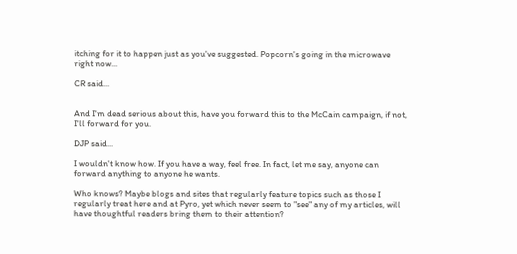itching for it to happen just as you've suggested. Popcorn's going in the microwave right now...

CR said...


And I'm dead serious about this, have you forward this to the McCain campaign, if not, I'll forward for you.

DJP said...

I wouldn't know how. If you have a way, feel free. In fact, let me say, anyone can forward anything to anyone he wants.

Who knows? Maybe blogs and sites that regularly feature topics such as those I regularly treat here and at Pyro, yet which never seem to "see" any of my articles, will have thoughtful readers bring them to their attention?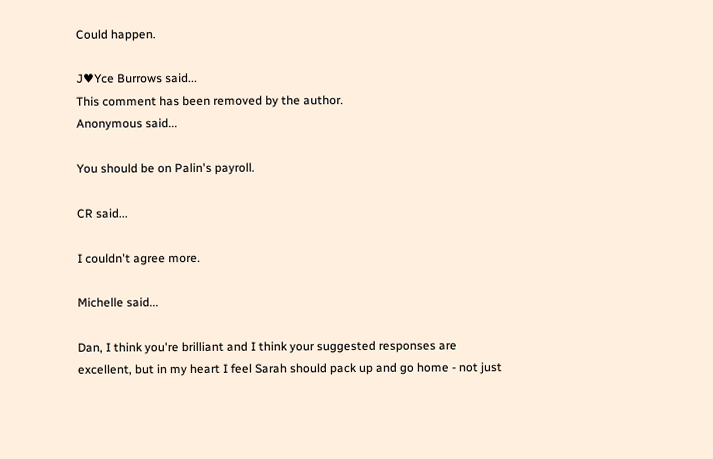Could happen.

J♥Yce Burrows said...
This comment has been removed by the author.
Anonymous said...

You should be on Palin's payroll.

CR said...

I couldn't agree more.

Michelle said...

Dan, I think you're brilliant and I think your suggested responses are excellent, but in my heart I feel Sarah should pack up and go home - not just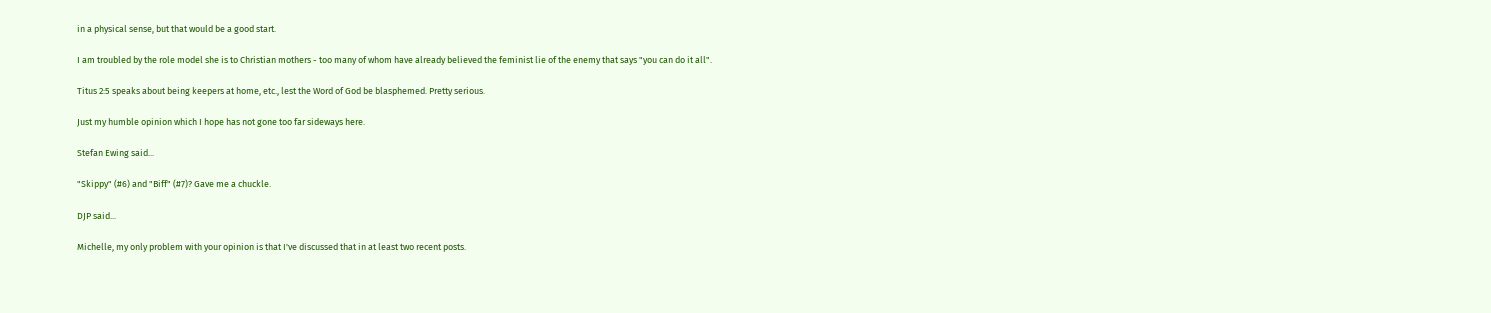in a physical sense, but that would be a good start.

I am troubled by the role model she is to Christian mothers - too many of whom have already believed the feminist lie of the enemy that says "you can do it all".

Titus 2:5 speaks about being keepers at home, etc., lest the Word of God be blasphemed. Pretty serious.

Just my humble opinion which I hope has not gone too far sideways here.

Stefan Ewing said...

"Skippy" (#6) and "Biff" (#7)? Gave me a chuckle.

DJP said...

Michelle, my only problem with your opinion is that I've discussed that in at least two recent posts.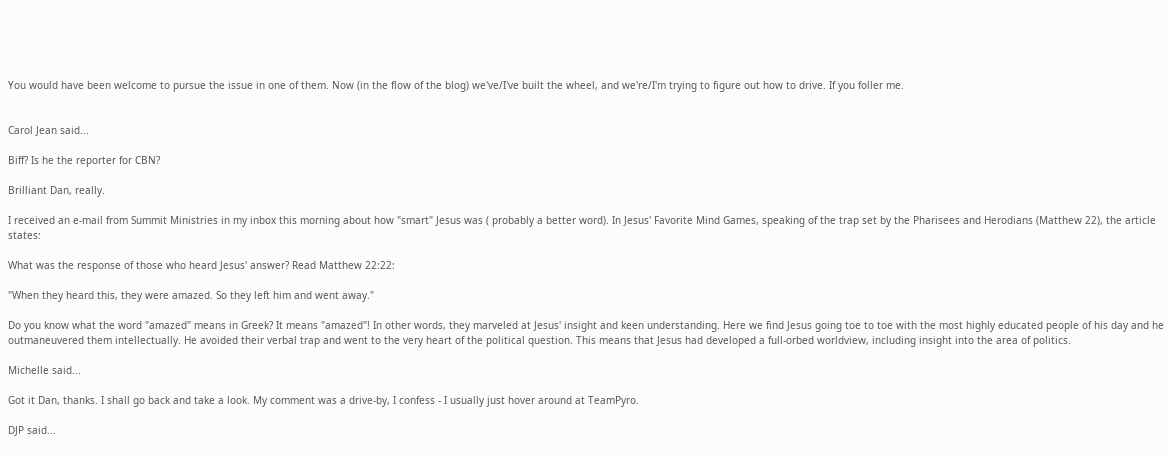You would have been welcome to pursue the issue in one of them. Now (in the flow of the blog) we've/I've built the wheel, and we're/I'm trying to figure out how to drive. If you foller me.


Carol Jean said...

Biff? Is he the reporter for CBN?

Brilliant Dan, really.

I received an e-mail from Summit Ministries in my inbox this morning about how "smart" Jesus was ( probably a better word). In Jesus' Favorite Mind Games, speaking of the trap set by the Pharisees and Herodians (Matthew 22), the article states:

What was the response of those who heard Jesus' answer? Read Matthew 22:22:

"When they heard this, they were amazed. So they left him and went away."

Do you know what the word "amazed" means in Greek? It means "amazed"! In other words, they marveled at Jesus' insight and keen understanding. Here we find Jesus going toe to toe with the most highly educated people of his day and he outmaneuvered them intellectually. He avoided their verbal trap and went to the very heart of the political question. This means that Jesus had developed a full-orbed worldview, including insight into the area of politics.

Michelle said...

Got it Dan, thanks. I shall go back and take a look. My comment was a drive-by, I confess - I usually just hover around at TeamPyro.

DJP said...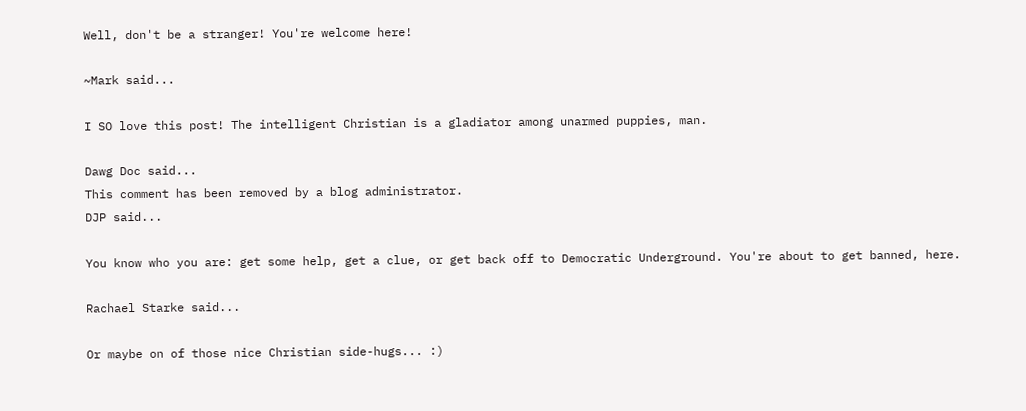Well, don't be a stranger! You're welcome here!

~Mark said...

I SO love this post! The intelligent Christian is a gladiator among unarmed puppies, man.

Dawg Doc said...
This comment has been removed by a blog administrator.
DJP said...

You know who you are: get some help, get a clue, or get back off to Democratic Underground. You're about to get banned, here.

Rachael Starke said...

Or maybe on of those nice Christian side-hugs... :)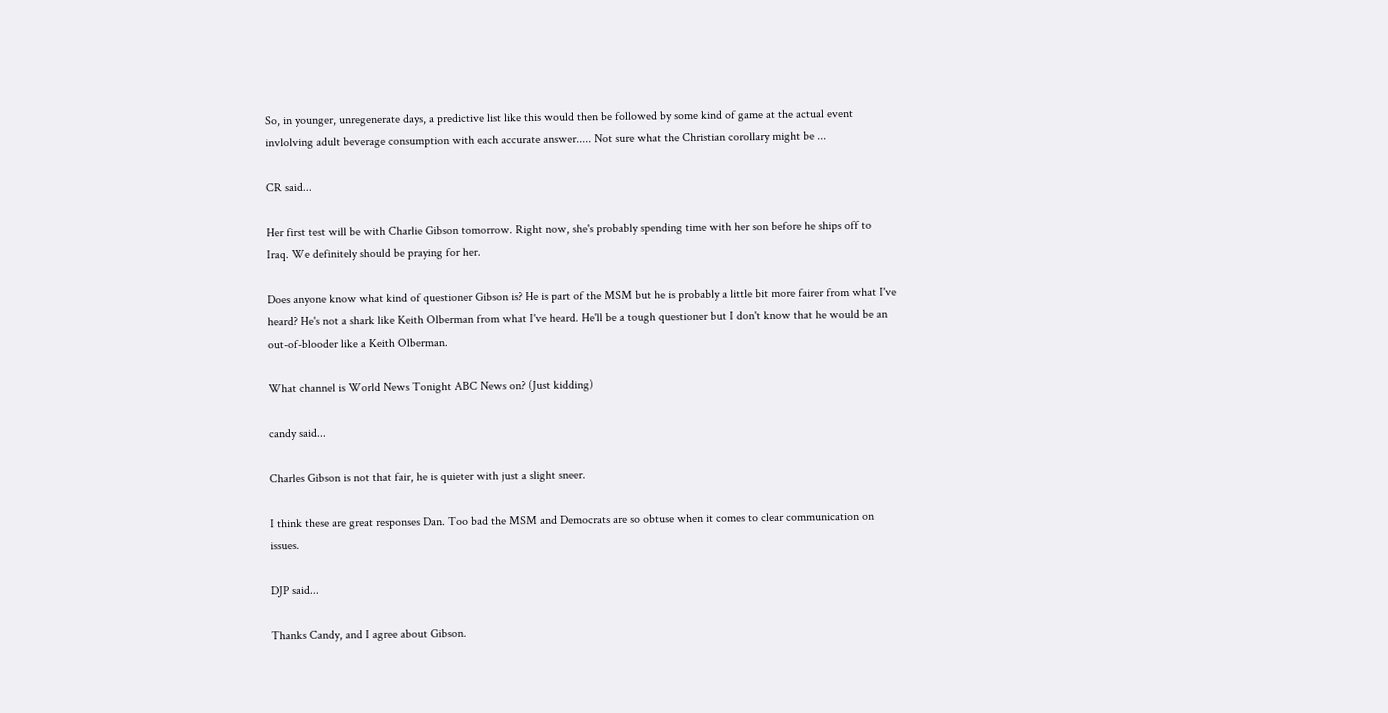So, in younger, unregenerate days, a predictive list like this would then be followed by some kind of game at the actual event invlolving adult beverage consumption with each accurate answer..... Not sure what the Christian corollary might be ...

CR said...

Her first test will be with Charlie Gibson tomorrow. Right now, she's probably spending time with her son before he ships off to Iraq. We definitely should be praying for her.

Does anyone know what kind of questioner Gibson is? He is part of the MSM but he is probably a little bit more fairer from what I've heard? He's not a shark like Keith Olberman from what I've heard. He'll be a tough questioner but I don't know that he would be an out-of-blooder like a Keith Olberman.

What channel is World News Tonight ABC News on? (Just kidding)

candy said...

Charles Gibson is not that fair, he is quieter with just a slight sneer.

I think these are great responses Dan. Too bad the MSM and Democrats are so obtuse when it comes to clear communication on issues.

DJP said...

Thanks Candy, and I agree about Gibson.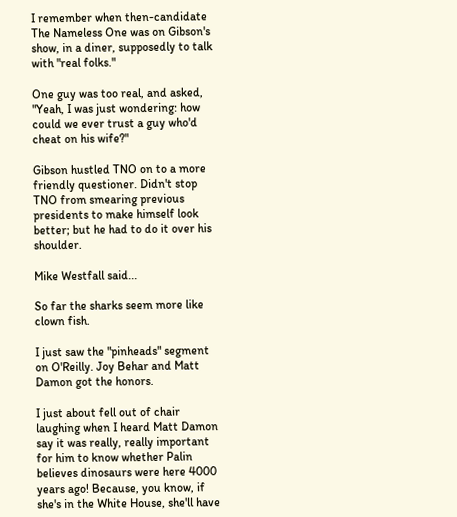I remember when then-candidate The Nameless One was on Gibson's show, in a diner, supposedly to talk with "real folks."

One guy was too real, and asked, "Yeah, I was just wondering: how could we ever trust a guy who'd cheat on his wife?"

Gibson hustled TNO on to a more friendly questioner. Didn't stop TNO from smearing previous presidents to make himself look better; but he had to do it over his shoulder.

Mike Westfall said...

So far the sharks seem more like clown fish.

I just saw the "pinheads" segment on O'Reilly. Joy Behar and Matt Damon got the honors.

I just about fell out of chair laughing when I heard Matt Damon say it was really, really important for him to know whether Palin believes dinosaurs were here 4000 years ago! Because, you know, if she's in the White House, she'll have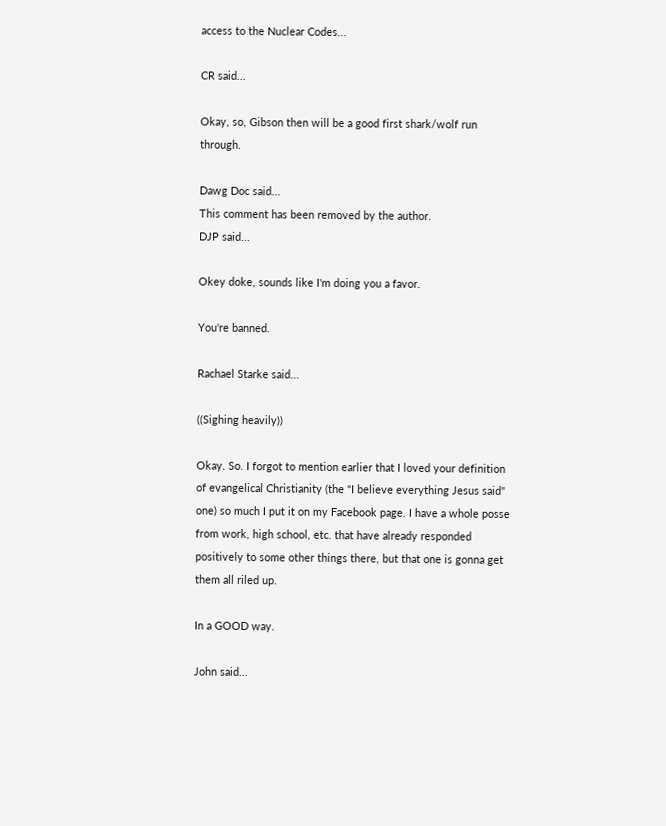access to the Nuclear Codes...

CR said...

Okay, so, Gibson then will be a good first shark/wolf run through.

Dawg Doc said...
This comment has been removed by the author.
DJP said...

Okey doke, sounds like I'm doing you a favor.

You're banned.

Rachael Starke said...

((Sighing heavily))

Okay. So. I forgot to mention earlier that I loved your definition of evangelical Christianity (the "I believe everything Jesus said" one) so much I put it on my Facebook page. I have a whole posse from work, high school, etc. that have already responded positively to some other things there, but that one is gonna get them all riled up.

In a GOOD way.

John said...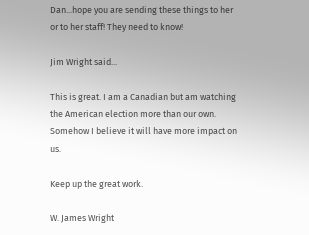Dan...hope you are sending these things to her or to her staff! They need to know!

Jim Wright said...

This is great. I am a Canadian but am watching the American election more than our own. Somehow I believe it will have more impact on us.

Keep up the great work.

W. James Wright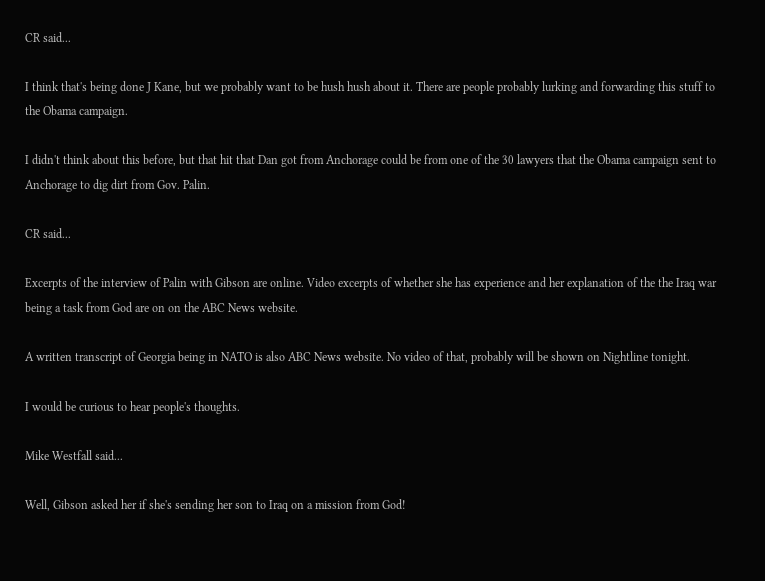CR said...

I think that's being done J Kane, but we probably want to be hush hush about it. There are people probably lurking and forwarding this stuff to the Obama campaign.

I didn't think about this before, but that hit that Dan got from Anchorage could be from one of the 30 lawyers that the Obama campaign sent to Anchorage to dig dirt from Gov. Palin.

CR said...

Excerpts of the interview of Palin with Gibson are online. Video excerpts of whether she has experience and her explanation of the the Iraq war being a task from God are on on the ABC News website.

A written transcript of Georgia being in NATO is also ABC News website. No video of that, probably will be shown on Nightline tonight.

I would be curious to hear people's thoughts.

Mike Westfall said...

Well, Gibson asked her if she's sending her son to Iraq on a mission from God!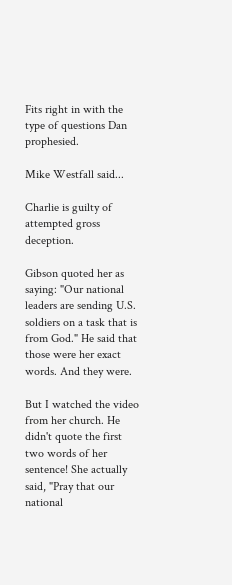Fits right in with the type of questions Dan prophesied.

Mike Westfall said...

Charlie is guilty of attempted gross deception.

Gibson quoted her as saying: "Our national leaders are sending U.S. soldiers on a task that is from God." He said that those were her exact words. And they were.

But I watched the video from her church. He didn't quote the first two words of her sentence! She actually said, "Pray that our national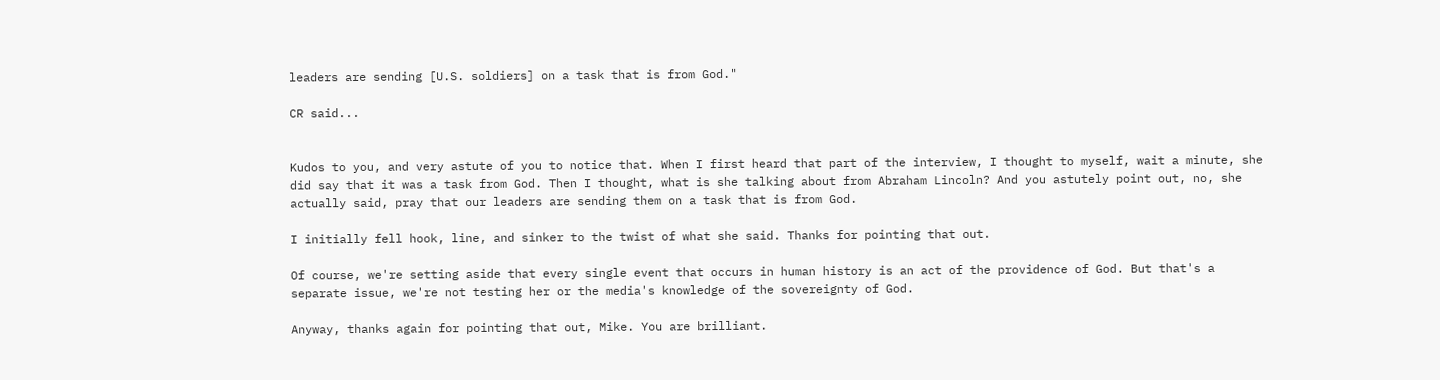leaders are sending [U.S. soldiers] on a task that is from God."

CR said...


Kudos to you, and very astute of you to notice that. When I first heard that part of the interview, I thought to myself, wait a minute, she did say that it was a task from God. Then I thought, what is she talking about from Abraham Lincoln? And you astutely point out, no, she actually said, pray that our leaders are sending them on a task that is from God.

I initially fell hook, line, and sinker to the twist of what she said. Thanks for pointing that out.

Of course, we're setting aside that every single event that occurs in human history is an act of the providence of God. But that's a separate issue, we're not testing her or the media's knowledge of the sovereignty of God.

Anyway, thanks again for pointing that out, Mike. You are brilliant.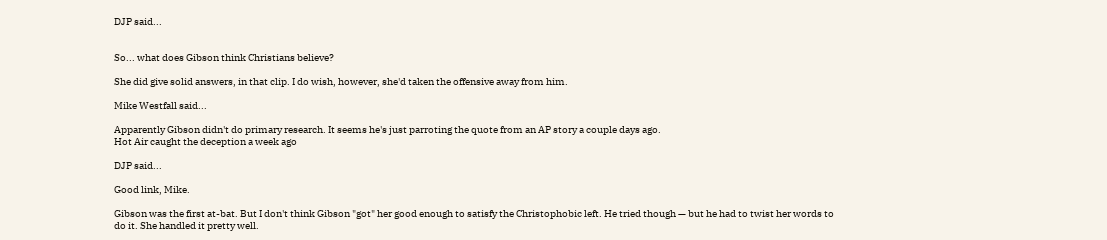DJP said...


So... what does Gibson think Christians believe?

She did give solid answers, in that clip. I do wish, however, she'd taken the offensive away from him.

Mike Westfall said...

Apparently Gibson didn't do primary research. It seems he's just parroting the quote from an AP story a couple days ago.
Hot Air caught the deception a week ago

DJP said...

Good link, Mike.

Gibson was the first at-bat. But I don't think Gibson "got" her good enough to satisfy the Christophobic left. He tried though — but he had to twist her words to do it. She handled it pretty well.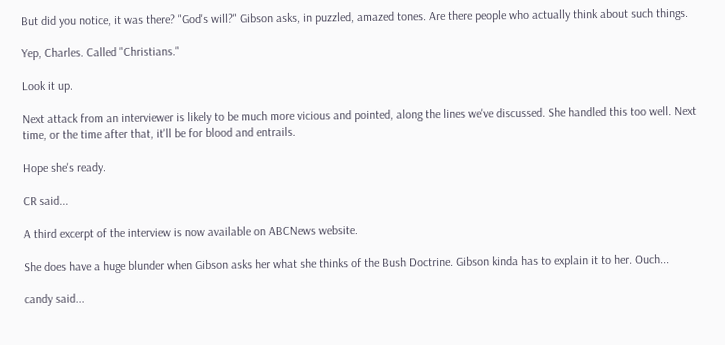But did you notice, it was there? "God's will?" Gibson asks, in puzzled, amazed tones. Are there people who actually think about such things.

Yep, Charles. Called "Christians."

Look it up.

Next attack from an interviewer is likely to be much more vicious and pointed, along the lines we've discussed. She handled this too well. Next time, or the time after that, it'll be for blood and entrails.

Hope she's ready.

CR said...

A third excerpt of the interview is now available on ABCNews website.

She does have a huge blunder when Gibson asks her what she thinks of the Bush Doctrine. Gibson kinda has to explain it to her. Ouch...

candy said...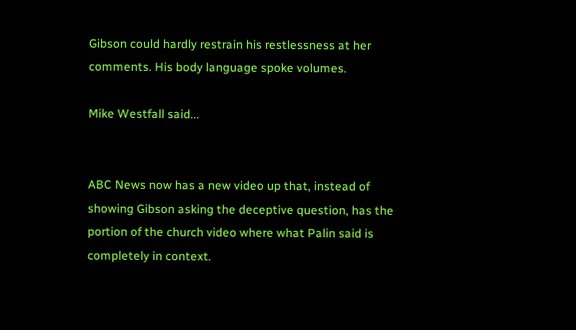Gibson could hardly restrain his restlessness at her comments. His body language spoke volumes.

Mike Westfall said...


ABC News now has a new video up that, instead of showing Gibson asking the deceptive question, has the portion of the church video where what Palin said is completely in context.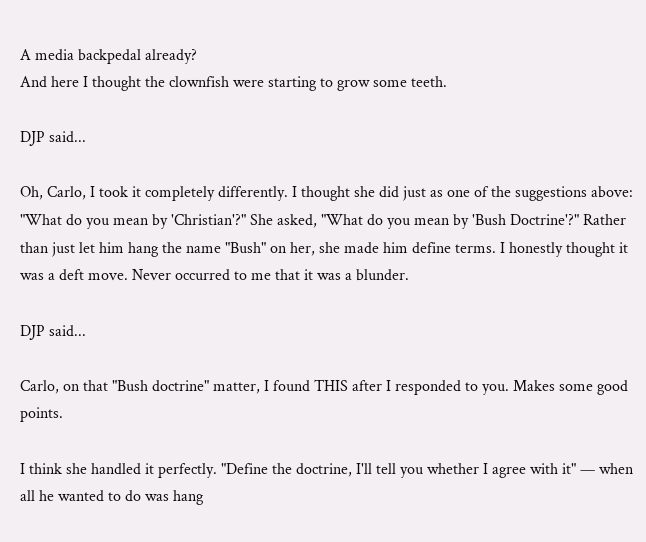A media backpedal already?
And here I thought the clownfish were starting to grow some teeth.

DJP said...

Oh, Carlo, I took it completely differently. I thought she did just as one of the suggestions above: "What do you mean by 'Christian'?" She asked, "What do you mean by 'Bush Doctrine'?" Rather than just let him hang the name "Bush" on her, she made him define terms. I honestly thought it was a deft move. Never occurred to me that it was a blunder.

DJP said...

Carlo, on that "Bush doctrine" matter, I found THIS after I responded to you. Makes some good points.

I think she handled it perfectly. "Define the doctrine, I'll tell you whether I agree with it" — when all he wanted to do was hang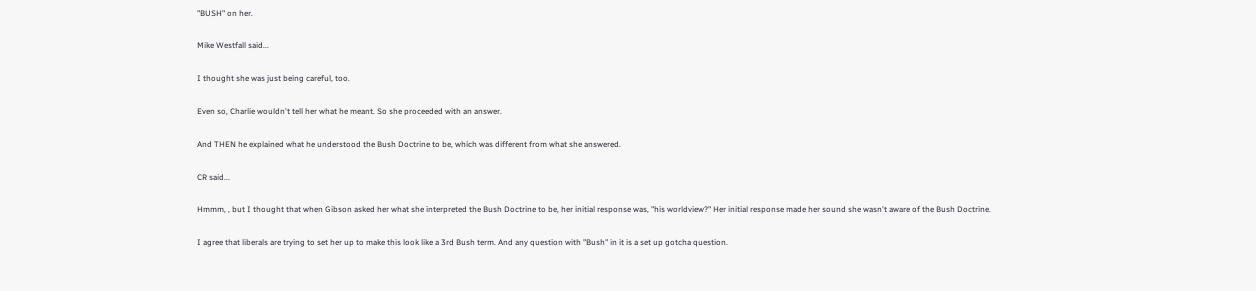"BUSH" on her.

Mike Westfall said...

I thought she was just being careful, too.

Even so, Charlie wouldn't tell her what he meant. So she proceeded with an answer.

And THEN he explained what he understood the Bush Doctrine to be, which was different from what she answered.

CR said...

Hmmm, , but I thought that when Gibson asked her what she interpreted the Bush Doctrine to be, her initial response was, "his worldview?" Her initial response made her sound she wasn't aware of the Bush Doctrine.

I agree that liberals are trying to set her up to make this look like a 3rd Bush term. And any question with "Bush" in it is a set up gotcha question.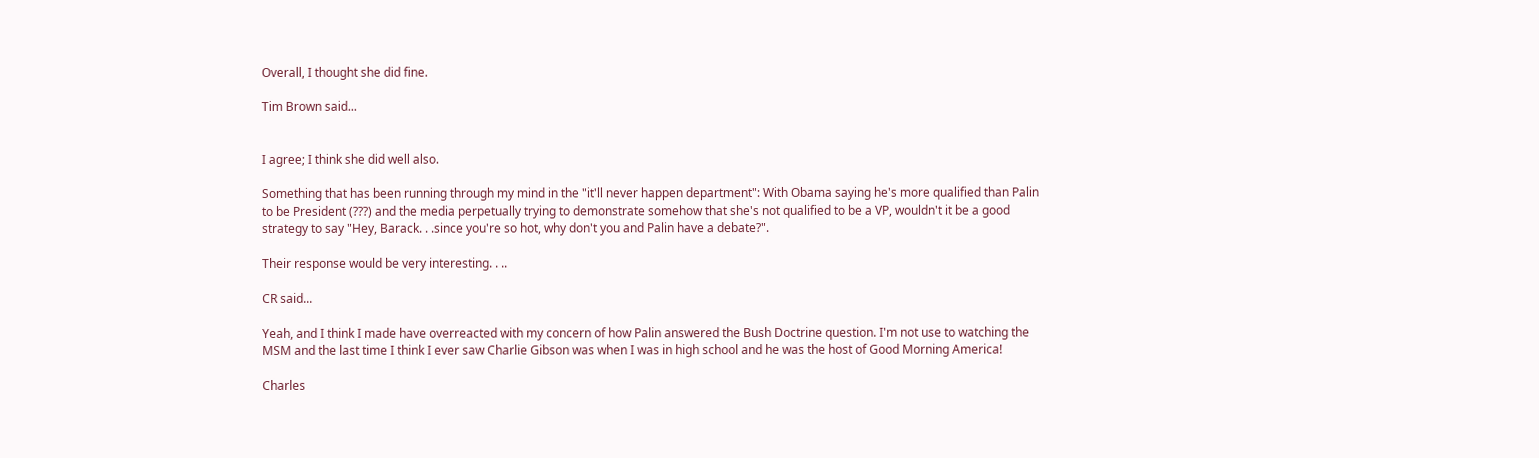Overall, I thought she did fine.

Tim Brown said...


I agree; I think she did well also.

Something that has been running through my mind in the "it'll never happen department": With Obama saying he's more qualified than Palin to be President (???) and the media perpetually trying to demonstrate somehow that she's not qualified to be a VP, wouldn't it be a good strategy to say "Hey, Barack. . .since you're so hot, why don't you and Palin have a debate?".

Their response would be very interesting. . ..

CR said...

Yeah, and I think I made have overreacted with my concern of how Palin answered the Bush Doctrine question. I'm not use to watching the MSM and the last time I think I ever saw Charlie Gibson was when I was in high school and he was the host of Good Morning America!

Charles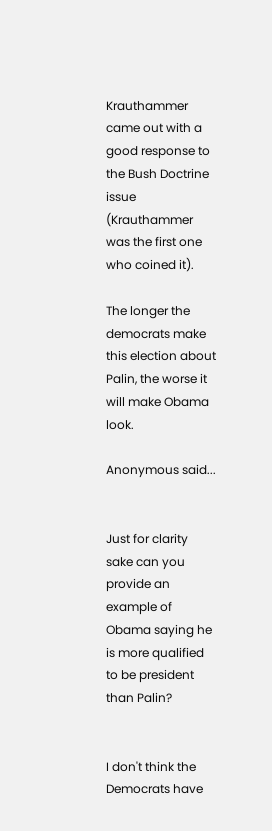Krauthammer came out with a good response to the Bush Doctrine issue (Krauthammer was the first one who coined it).

The longer the democrats make this election about Palin, the worse it will make Obama look.

Anonymous said...


Just for clarity sake can you provide an example of Obama saying he is more qualified to be president than Palin?


I don't think the Democrats have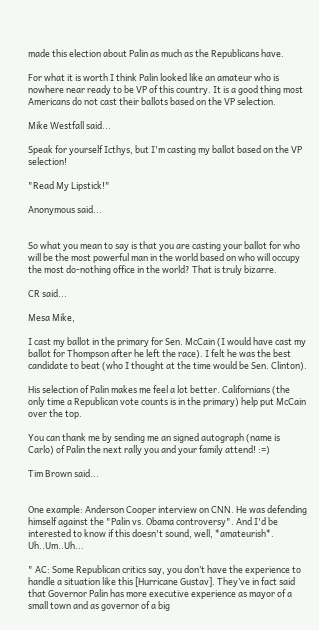made this election about Palin as much as the Republicans have.

For what it is worth I think Palin looked like an amateur who is nowhere near ready to be VP of this country. It is a good thing most Americans do not cast their ballots based on the VP selection.

Mike Westfall said...

Speak for yourself Icthys, but I'm casting my ballot based on the VP selection!

"Read My Lipstick!"

Anonymous said...


So what you mean to say is that you are casting your ballot for who will be the most powerful man in the world based on who will occupy the most do-nothing office in the world? That is truly bizarre.

CR said...

Mesa Mike,

I cast my ballot in the primary for Sen. McCain (I would have cast my ballot for Thompson after he left the race). I felt he was the best candidate to beat (who I thought at the time would be Sen. Clinton).

His selection of Palin makes me feel a lot better. Californians (the only time a Republican vote counts is in the primary) help put McCain over the top.

You can thank me by sending me an signed autograph (name is Carlo) of Palin the next rally you and your family attend! :=)

Tim Brown said...


One example: Anderson Cooper interview on CNN. He was defending himself against the "Palin vs. Obama controversy". And I'd be interested to know if this doesn't sound, well, *amateurish*. Uh..Um..Uh...

" AC: Some Republican critics say, you don’t have the experience to handle a situation like this [Hurricane Gustav]. They’ve in fact said that Governor Palin has more executive experience as mayor of a small town and as governor of a big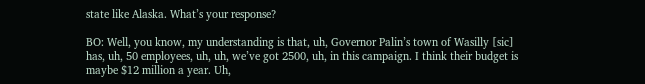state like Alaska. What’s your response?

BO: Well, you know, my understanding is that, uh, Governor Palin’s town of Wasilly [sic] has, uh, 50 employees, uh, uh, we’ve got 2500, uh, in this campaign. I think their budget is maybe $12 million a year. Uh,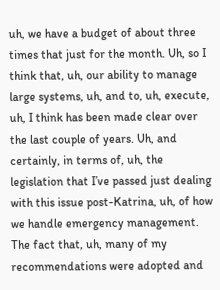uh, we have a budget of about three times that just for the month. Uh, so I think that, uh, our ability to manage large systems, uh, and to, uh, execute, uh, I think has been made clear over the last couple of years. Uh, and certainly, in terms of, uh, the legislation that I’ve passed just dealing with this issue post-Katrina, uh, of how we handle emergency management. The fact that, uh, many of my recommendations were adopted and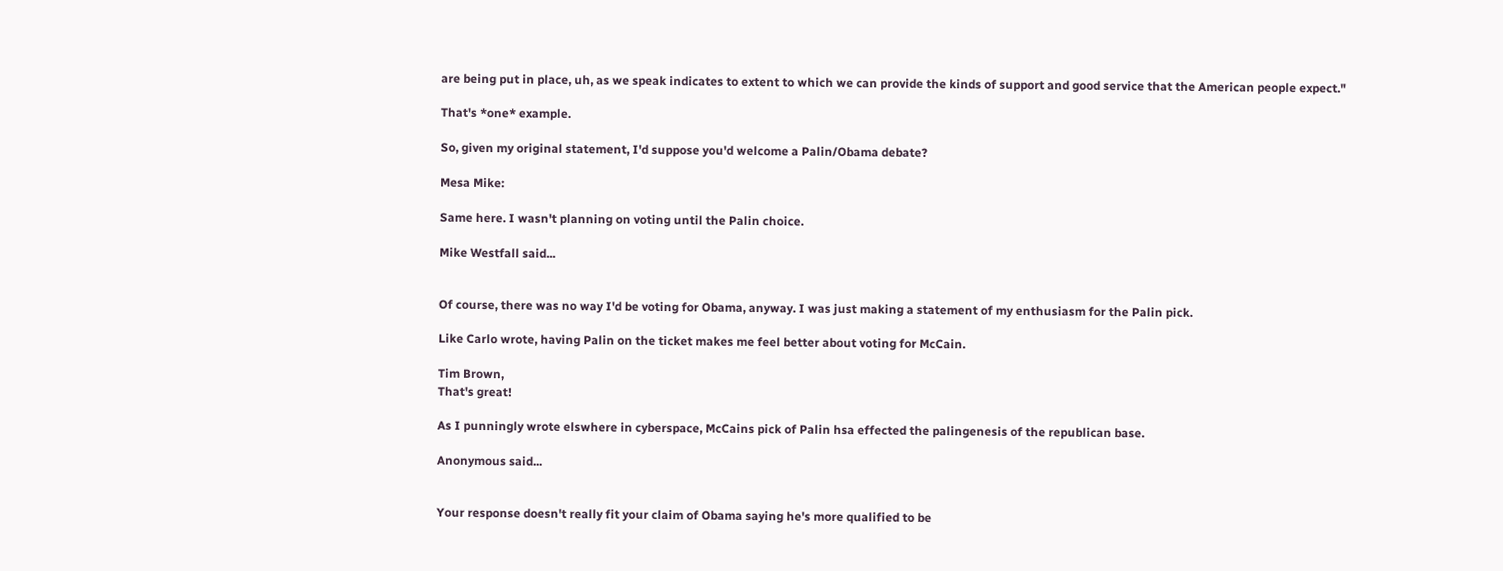are being put in place, uh, as we speak indicates to extent to which we can provide the kinds of support and good service that the American people expect."

That's *one* example.

So, given my original statement, I'd suppose you'd welcome a Palin/Obama debate?

Mesa Mike:

Same here. I wasn't planning on voting until the Palin choice.

Mike Westfall said...


Of course, there was no way I'd be voting for Obama, anyway. I was just making a statement of my enthusiasm for the Palin pick.

Like Carlo wrote, having Palin on the ticket makes me feel better about voting for McCain.

Tim Brown,
That's great!

As I punningly wrote elswhere in cyberspace, McCains pick of Palin hsa effected the palingenesis of the republican base.

Anonymous said...


Your response doesn't really fit your claim of Obama saying he's more qualified to be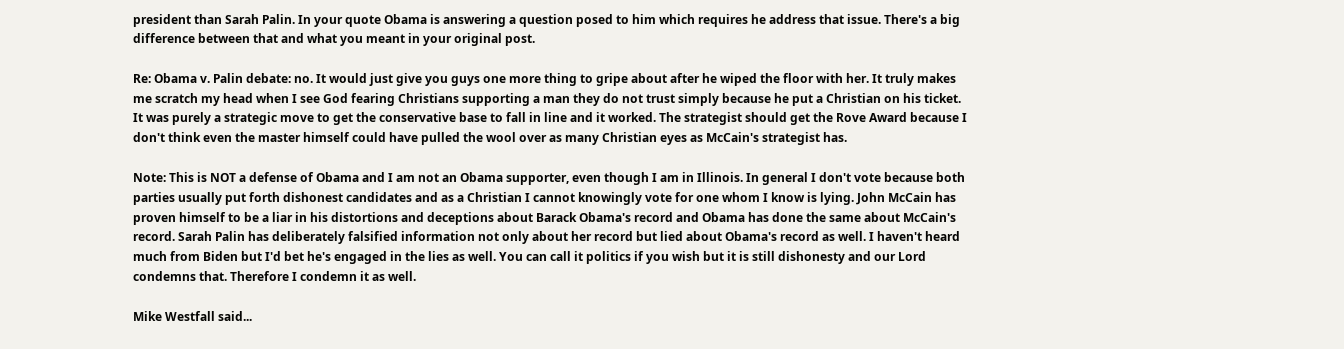president than Sarah Palin. In your quote Obama is answering a question posed to him which requires he address that issue. There's a big difference between that and what you meant in your original post.

Re: Obama v. Palin debate: no. It would just give you guys one more thing to gripe about after he wiped the floor with her. It truly makes me scratch my head when I see God fearing Christians supporting a man they do not trust simply because he put a Christian on his ticket. It was purely a strategic move to get the conservative base to fall in line and it worked. The strategist should get the Rove Award because I don't think even the master himself could have pulled the wool over as many Christian eyes as McCain's strategist has.

Note: This is NOT a defense of Obama and I am not an Obama supporter, even though I am in Illinois. In general I don't vote because both parties usually put forth dishonest candidates and as a Christian I cannot knowingly vote for one whom I know is lying. John McCain has proven himself to be a liar in his distortions and deceptions about Barack Obama's record and Obama has done the same about McCain's record. Sarah Palin has deliberately falsified information not only about her record but lied about Obama's record as well. I haven't heard much from Biden but I'd bet he's engaged in the lies as well. You can call it politics if you wish but it is still dishonesty and our Lord condemns that. Therefore I condemn it as well.

Mike Westfall said...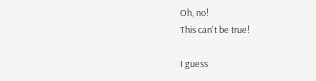Oh, no!
This can't be true!

I guess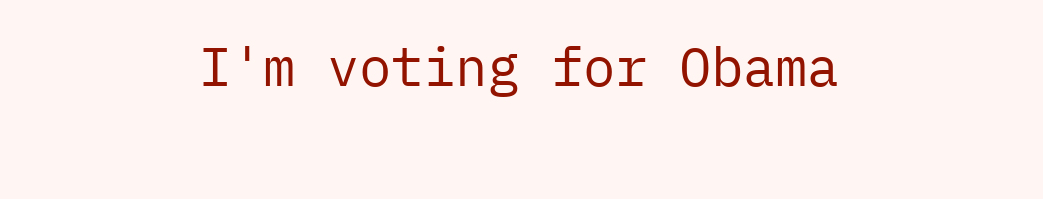I'm voting for Obama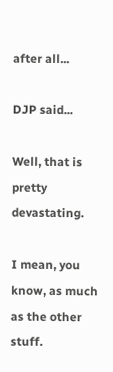after all...

DJP said...

Well, that is pretty devastating.

I mean, you know, as much as the other stuff.